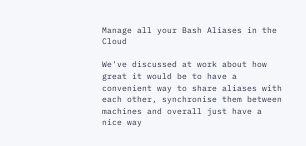Manage all your Bash Aliases in the Cloud

We've discussed at work about how great it would be to have a convenient way to share aliases with each other, synchronise them between machines and overall just have a nice way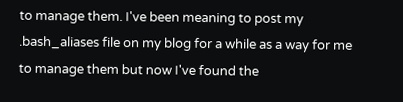to manage them. I've been meaning to post my .bash_aliases file on my blog for a while as a way for me to manage them but now I've found the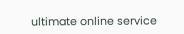ultimate online service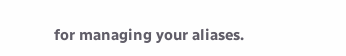for managing your aliases.